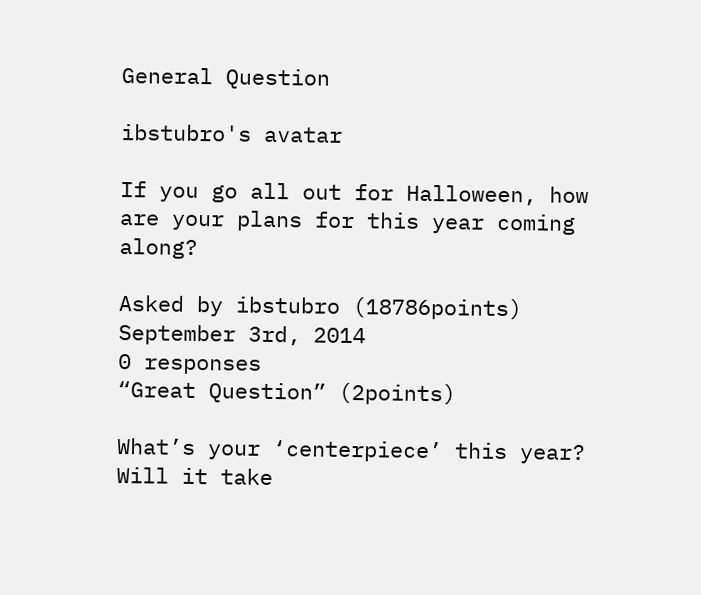General Question

ibstubro's avatar

If you go all out for Halloween, how are your plans for this year coming along?

Asked by ibstubro (18786points) September 3rd, 2014
0 responses
“Great Question” (2points)

What’s your ‘centerpiece’ this year? Will it take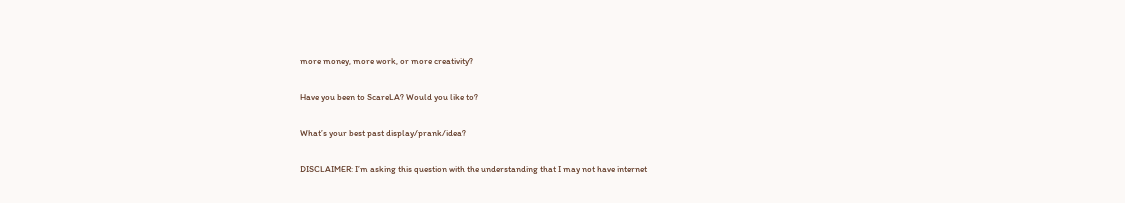more money, more work, or more creativity?

Have you been to ScareLA? Would you like to?

What’s your best past display/prank/idea?

DISCLAIMER: I’m asking this question with the understanding that I may not have internet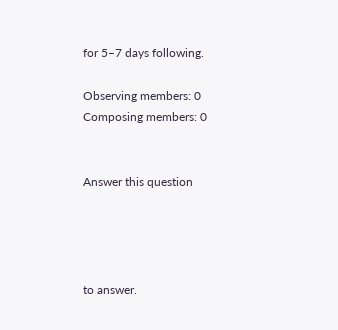for 5–7 days following.

Observing members: 0
Composing members: 0


Answer this question




to answer.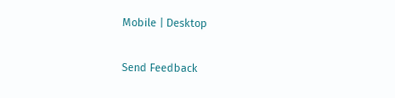Mobile | Desktop

Send Feedback